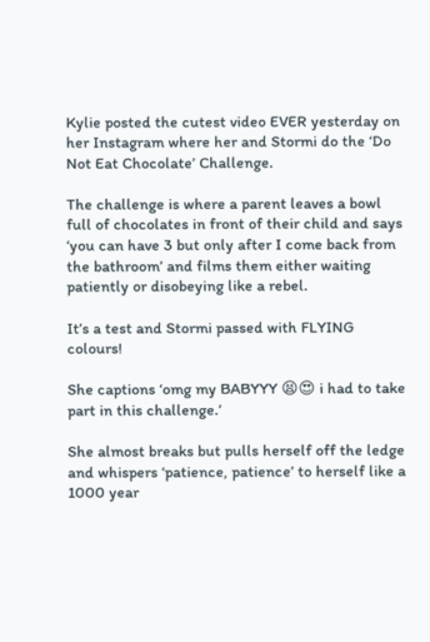Kylie posted the cutest video EVER yesterday on her Instagram where her and Stormi do the ‘Do Not Eat Chocolate’ Challenge.

The challenge is where a parent leaves a bowl full of chocolates in front of their child and says ‘you can have 3 but only after I come back from the bathroom’ and films them either waiting patiently or disobeying like a rebel.

It’s a test and Stormi passed with FLYING colours!

She captions ‘omg my BABYYY 😫😍 i had to take part in this challenge.’

She almost breaks but pulls herself off the ledge and whispers ‘patience, patience’ to herself like a 1000 year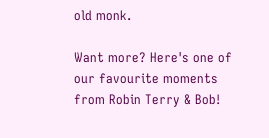old monk.

Want more? Here's one of our favourite moments from Robin Terry & Bob!